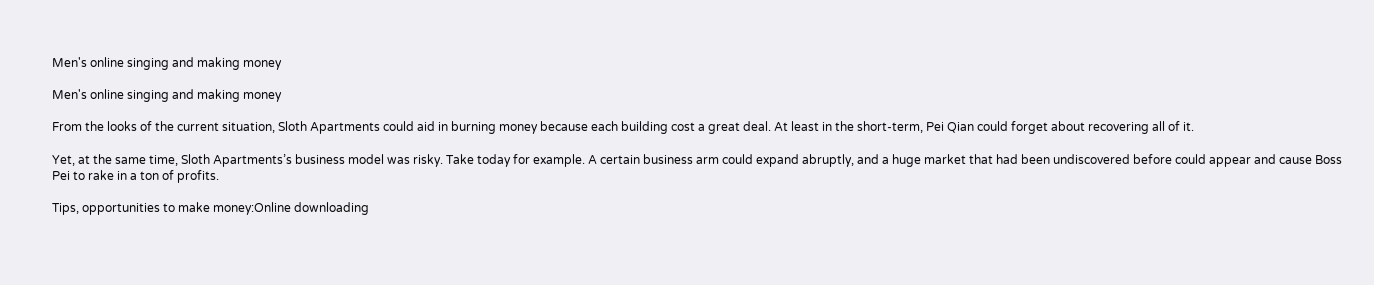Men's online singing and making money

Men's online singing and making money

From the looks of the current situation, Sloth Apartments could aid in burning money because each building cost a great deal. At least in the short-term, Pei Qian could forget about recovering all of it.

Yet, at the same time, Sloth Apartments’s business model was risky. Take today for example. A certain business arm could expand abruptly, and a huge market that had been undiscovered before could appear and cause Boss Pei to rake in a ton of profits.

Tips, opportunities to make money:Online downloading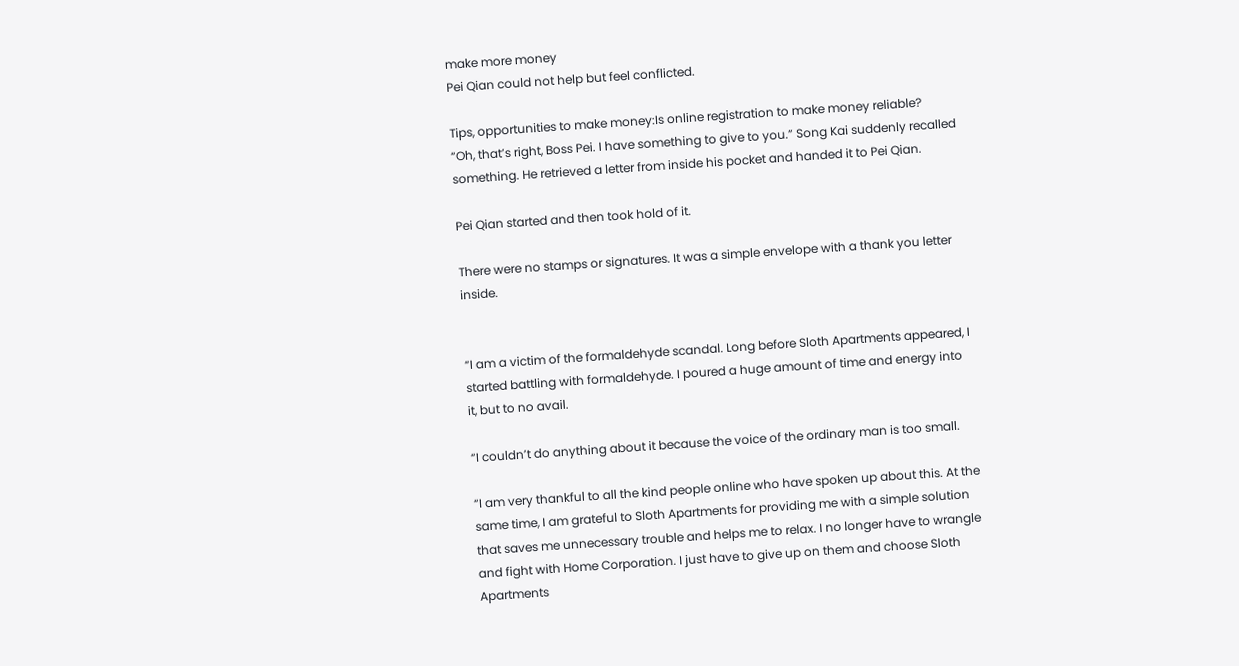make more money
Pei Qian could not help but feel conflicted.

Tips, opportunities to make money:Is online registration to make money reliable?
“Oh, that’s right, Boss Pei. I have something to give to you.” Song Kai suddenly recalled something. He retrieved a letter from inside his pocket and handed it to Pei Qian.

Pei Qian started and then took hold of it.

There were no stamps or signatures. It was a simple envelope with a thank you letter inside.


“I am a victim of the formaldehyde scandal. Long before Sloth Apartments appeared, I started battling with formaldehyde. I poured a huge amount of time and energy into it, but to no avail.

“I couldn’t do anything about it because the voice of the ordinary man is too small.

“I am very thankful to all the kind people online who have spoken up about this. At the same time, I am grateful to Sloth Apartments for providing me with a simple solution that saves me unnecessary trouble and helps me to relax. I no longer have to wrangle and fight with Home Corporation. I just have to give up on them and choose Sloth Apartments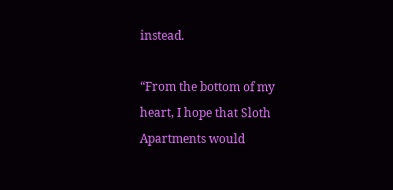instead.

“From the bottom of my heart, I hope that Sloth Apartments would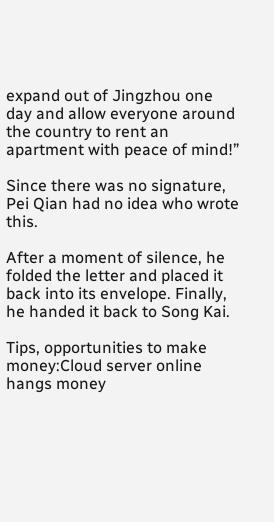expand out of Jingzhou one day and allow everyone around the country to rent an apartment with peace of mind!”

Since there was no signature, Pei Qian had no idea who wrote this.

After a moment of silence, he folded the letter and placed it back into its envelope. Finally, he handed it back to Song Kai.

Tips, opportunities to make money:Cloud server online hangs money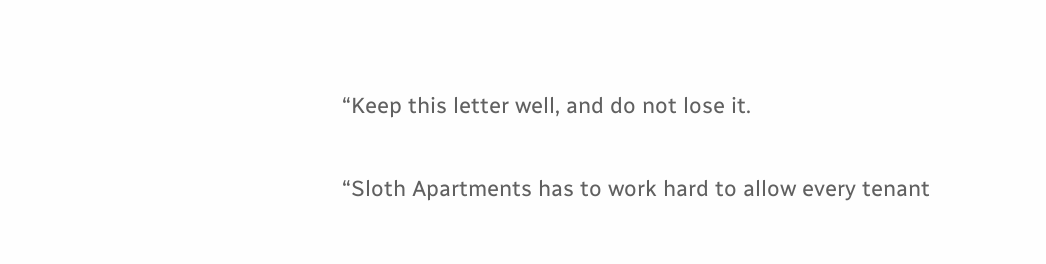“Keep this letter well, and do not lose it.

“Sloth Apartments has to work hard to allow every tenant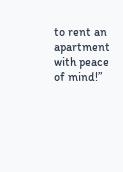to rent an apartment with peace of mind!”